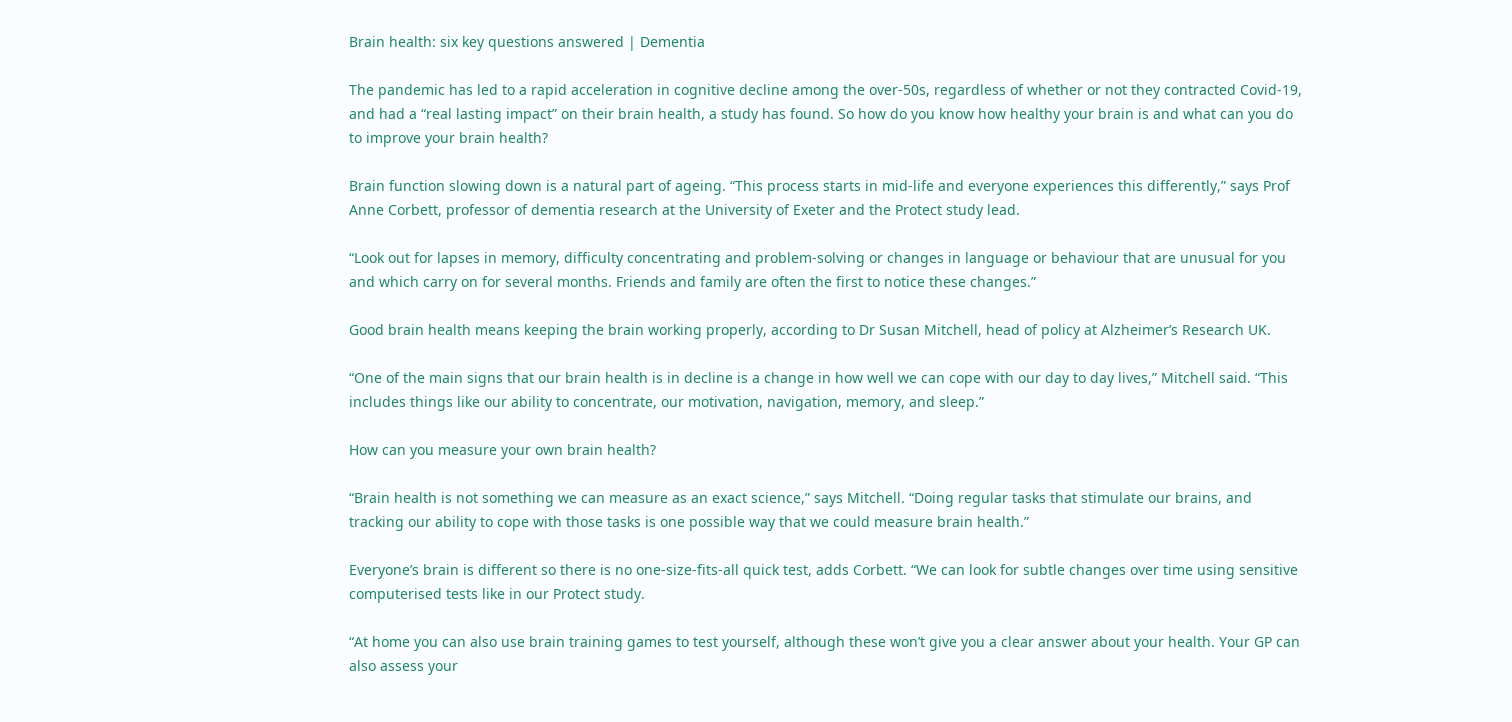Brain health: six key questions answered | Dementia

The pandemic has led to a rapid acceleration in cognitive decline among the over-50s, regardless of whether or not they contracted Covid-19, and had a “real lasting impact” on their brain health, a study has found. So how do you know how healthy your brain is and what can you do to improve your brain health?

Brain function slowing down is a natural part of ageing. “This process starts in mid-life and everyone experiences this differently,” says Prof Anne Corbett, professor of dementia research at the University of Exeter and the Protect study lead.

“Look out for lapses in memory, difficulty concentrating and problem-solving or changes in language or behaviour that are unusual for you and which carry on for several months. Friends and family are often the first to notice these changes.”

Good brain health means keeping the brain working properly, according to Dr Susan Mitchell, head of policy at Alzheimer’s Research UK.

“One of the main signs that our brain health is in decline is a change in how well we can cope with our day to day lives,” Mitchell said. “This includes things like our ability to concentrate, our motivation, navigation, memory, and sleep.”

How can you measure your own brain health?

“Brain health is not something we can measure as an exact science,” says Mitchell. “Doing regular tasks that stimulate our brains, and tracking our ability to cope with those tasks is one possible way that we could measure brain health.”

Everyone’s brain is different so there is no one-size-fits-all quick test, adds Corbett. “We can look for subtle changes over time using sensitive computerised tests like in our Protect study.

“At home you can also use brain training games to test yourself, although these won’t give you a clear answer about your health. Your GP can also assess your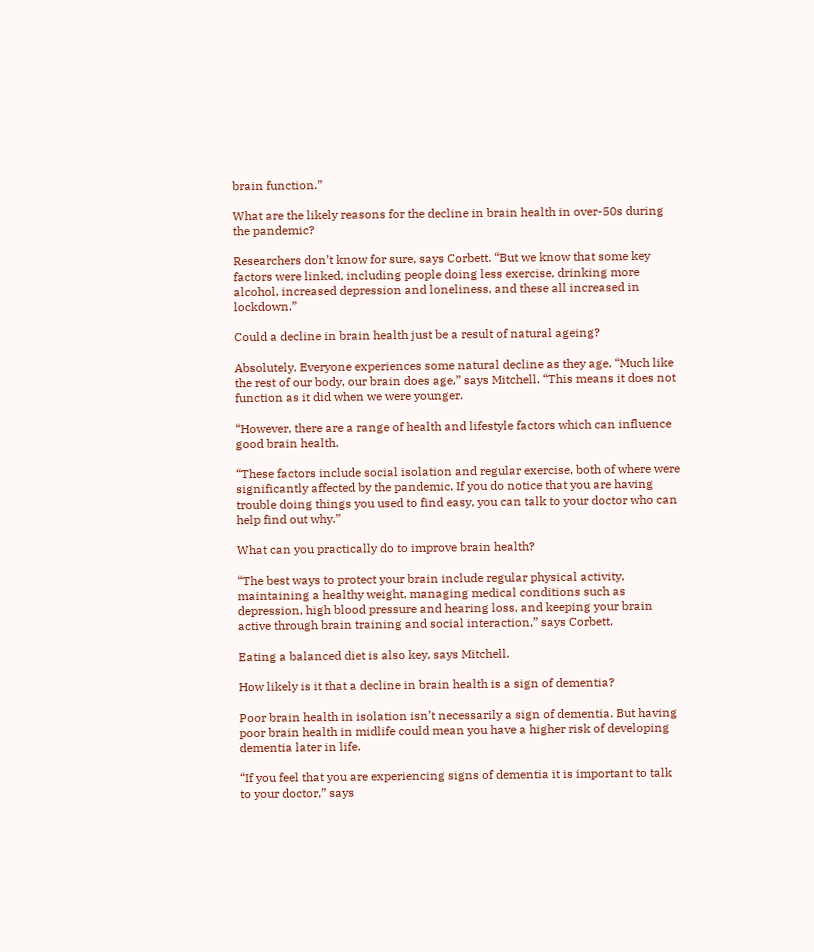brain function.”

What are the likely reasons for the decline in brain health in over-50s during the pandemic?

Researchers don’t know for sure, says Corbett. “But we know that some key factors were linked, including people doing less exercise, drinking more alcohol, increased depression and loneliness, and these all increased in lockdown.”

Could a decline in brain health just be a result of natural ageing?

Absolutely. Everyone experiences some natural decline as they age. “Much like the rest of our body, our brain does age,” says Mitchell. “This means it does not function as it did when we were younger.

“However, there are a range of health and lifestyle factors which can influence good brain health.

“These factors include social isolation and regular exercise, both of where were significantly affected by the pandemic. If you do notice that you are having trouble doing things you used to find easy, you can talk to your doctor who can help find out why.”

What can you practically do to improve brain health?

“The best ways to protect your brain include regular physical activity, maintaining a healthy weight, managing medical conditions such as depression, high blood pressure and hearing loss, and keeping your brain active through brain training and social interaction,” says Corbett.

Eating a balanced diet is also key, says Mitchell.

How likely is it that a decline in brain health is a sign of dementia?

Poor brain health in isolation isn’t necessarily a sign of dementia. But having poor brain health in midlife could mean you have a higher risk of developing dementia later in life.

“If you feel that you are experiencing signs of dementia it is important to talk to your doctor,” says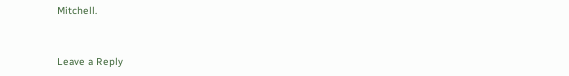Mitchell.


Leave a Reply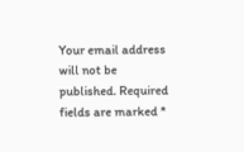Your email address will not be published. Required fields are marked *